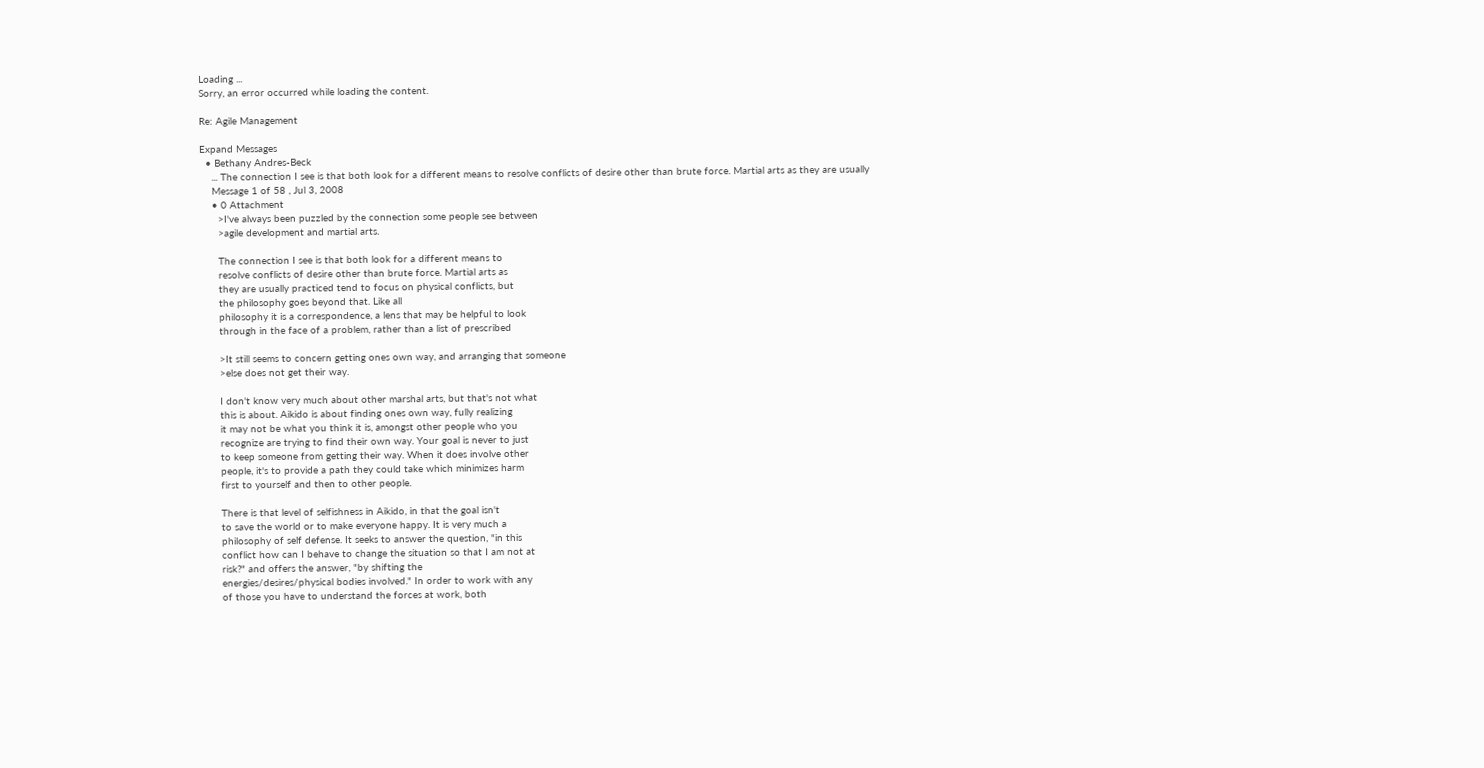Loading ...
Sorry, an error occurred while loading the content.

Re: Agile Management

Expand Messages
  • Bethany Andres-Beck
    ... The connection I see is that both look for a different means to resolve conflicts of desire other than brute force. Martial arts as they are usually
    Message 1 of 58 , Jul 3, 2008
    • 0 Attachment
      >I've always been puzzled by the connection some people see between
      >agile development and martial arts.

      The connection I see is that both look for a different means to
      resolve conflicts of desire other than brute force. Martial arts as
      they are usually practiced tend to focus on physical conflicts, but
      the philosophy goes beyond that. Like all
      philosophy it is a correspondence, a lens that may be helpful to look
      through in the face of a problem, rather than a list of prescribed

      >It still seems to concern getting ones own way, and arranging that someone
      >else does not get their way.

      I don't know very much about other marshal arts, but that's not what
      this is about. Aikido is about finding ones own way, fully realizing
      it may not be what you think it is, amongst other people who you
      recognize are trying to find their own way. Your goal is never to just
      to keep someone from getting their way. When it does involve other
      people, it's to provide a path they could take which minimizes harm
      first to yourself and then to other people.

      There is that level of selfishness in Aikido, in that the goal isn't
      to save the world or to make everyone happy. It is very much a
      philosophy of self defense. It seeks to answer the question, "in this
      conflict how can I behave to change the situation so that I am not at
      risk?" and offers the answer, "by shifting the
      energies/desires/physical bodies involved." In order to work with any
      of those you have to understand the forces at work, both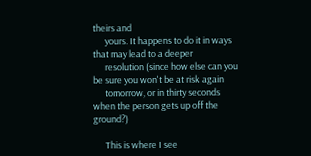theirs and
      yours. It happens to do it in ways that may lead to a deeper
      resolution (since how else can you be sure you won't be at risk again
      tomorrow, or in thirty seconds when the person gets up off the ground?)

      This is where I see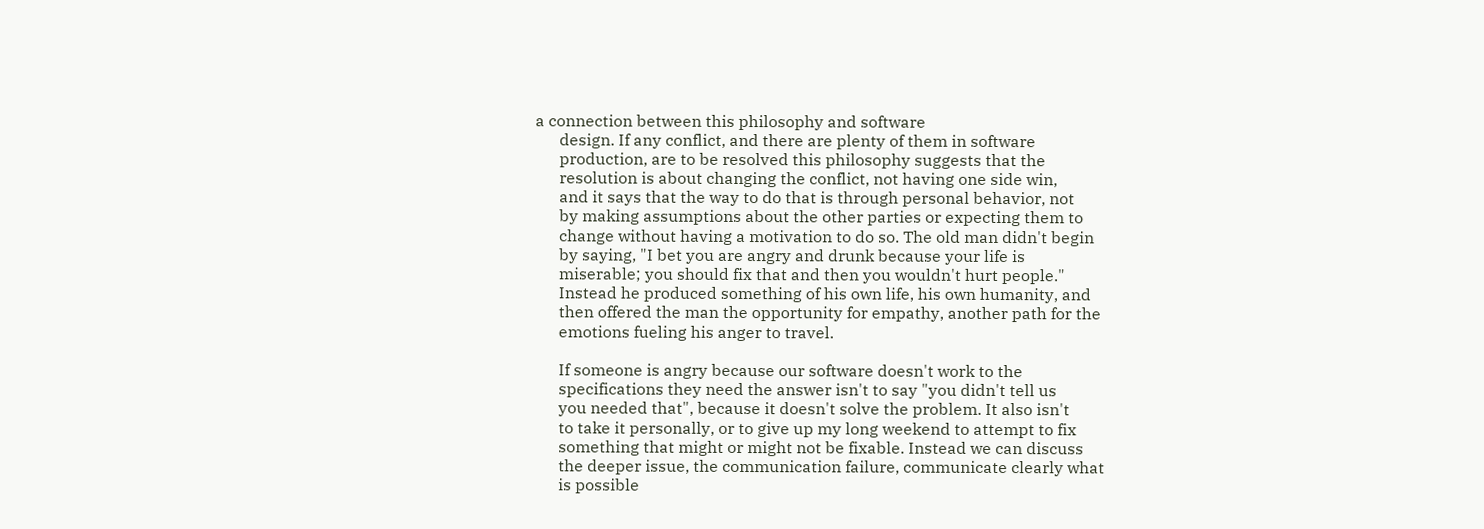a connection between this philosophy and software
      design. If any conflict, and there are plenty of them in software
      production, are to be resolved this philosophy suggests that the
      resolution is about changing the conflict, not having one side win,
      and it says that the way to do that is through personal behavior, not
      by making assumptions about the other parties or expecting them to
      change without having a motivation to do so. The old man didn't begin
      by saying, "I bet you are angry and drunk because your life is
      miserable; you should fix that and then you wouldn't hurt people."
      Instead he produced something of his own life, his own humanity, and
      then offered the man the opportunity for empathy, another path for the
      emotions fueling his anger to travel.

      If someone is angry because our software doesn't work to the
      specifications they need the answer isn't to say "you didn't tell us
      you needed that", because it doesn't solve the problem. It also isn't
      to take it personally, or to give up my long weekend to attempt to fix
      something that might or might not be fixable. Instead we can discuss
      the deeper issue, the communication failure, communicate clearly what
      is possible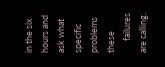in the six hours and ask what specific problems these
      failures are calling.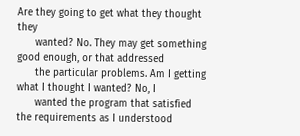Are they going to get what they thought they
      wanted? No. They may get something good enough, or that addressed
      the particular problems. Am I getting what I thought I wanted? No, I
      wanted the program that satisfied the requirements as I understood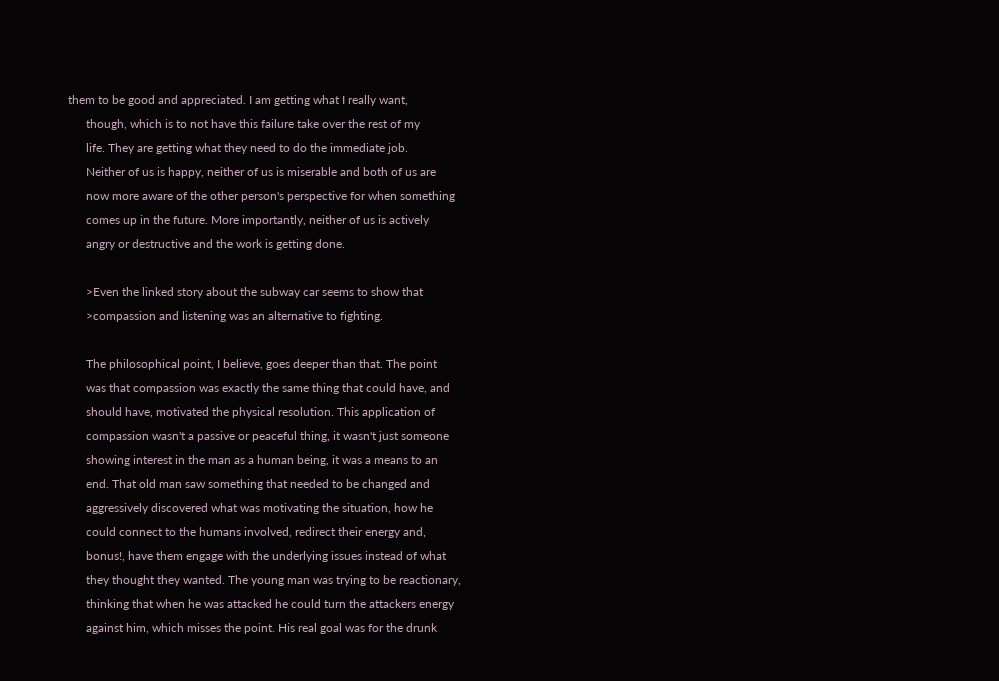them to be good and appreciated. I am getting what I really want,
      though, which is to not have this failure take over the rest of my
      life. They are getting what they need to do the immediate job.
      Neither of us is happy, neither of us is miserable and both of us are
      now more aware of the other person's perspective for when something
      comes up in the future. More importantly, neither of us is actively
      angry or destructive and the work is getting done.

      >Even the linked story about the subway car seems to show that
      >compassion and listening was an alternative to fighting.

      The philosophical point, I believe, goes deeper than that. The point
      was that compassion was exactly the same thing that could have, and
      should have, motivated the physical resolution. This application of
      compassion wasn't a passive or peaceful thing, it wasn't just someone
      showing interest in the man as a human being, it was a means to an
      end. That old man saw something that needed to be changed and
      aggressively discovered what was motivating the situation, how he
      could connect to the humans involved, redirect their energy and,
      bonus!, have them engage with the underlying issues instead of what
      they thought they wanted. The young man was trying to be reactionary,
      thinking that when he was attacked he could turn the attackers energy
      against him, which misses the point. His real goal was for the drunk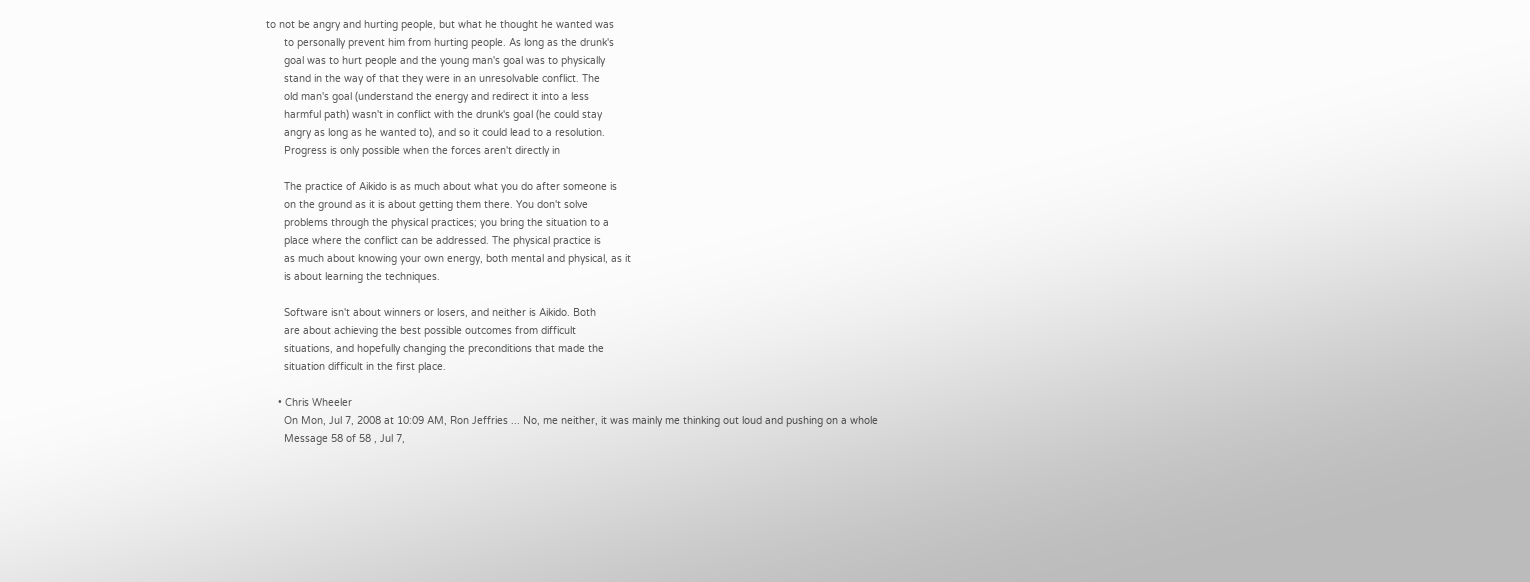to not be angry and hurting people, but what he thought he wanted was
      to personally prevent him from hurting people. As long as the drunk's
      goal was to hurt people and the young man's goal was to physically
      stand in the way of that they were in an unresolvable conflict. The
      old man's goal (understand the energy and redirect it into a less
      harmful path) wasn't in conflict with the drunk's goal (he could stay
      angry as long as he wanted to), and so it could lead to a resolution.
      Progress is only possible when the forces aren't directly in

      The practice of Aikido is as much about what you do after someone is
      on the ground as it is about getting them there. You don't solve
      problems through the physical practices; you bring the situation to a
      place where the conflict can be addressed. The physical practice is
      as much about knowing your own energy, both mental and physical, as it
      is about learning the techniques.

      Software isn't about winners or losers, and neither is Aikido. Both
      are about achieving the best possible outcomes from difficult
      situations, and hopefully changing the preconditions that made the
      situation difficult in the first place.

    • Chris Wheeler
      On Mon, Jul 7, 2008 at 10:09 AM, Ron Jeffries ... No, me neither, it was mainly me thinking out loud and pushing on a whole
      Message 58 of 58 , Jul 7,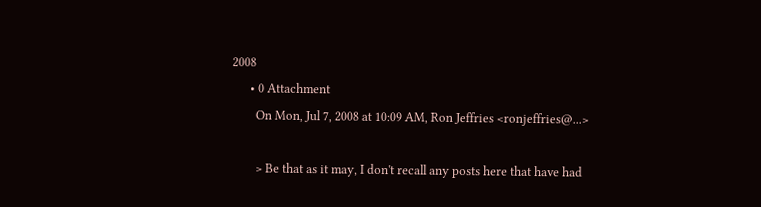2008
      • 0 Attachment
        On Mon, Jul 7, 2008 at 10:09 AM, Ron Jeffries <ronjeffries@...>

        > Be that as it may, I don't recall any posts here that have had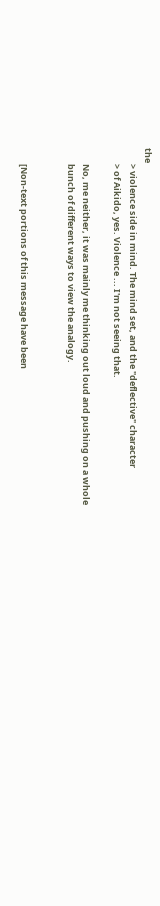the
        > violence side in mind. The mind set, and the "deflective" character
        > of Aikido, yes. Violence ... I'm not seeing that.

        No, me neither, it was mainly me thinking out loud and pushing on a whole
        bunch of different ways to view the analogy.


        [Non-text portions of this message have been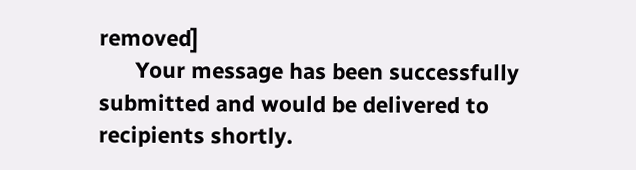removed]
      Your message has been successfully submitted and would be delivered to recipients shortly.